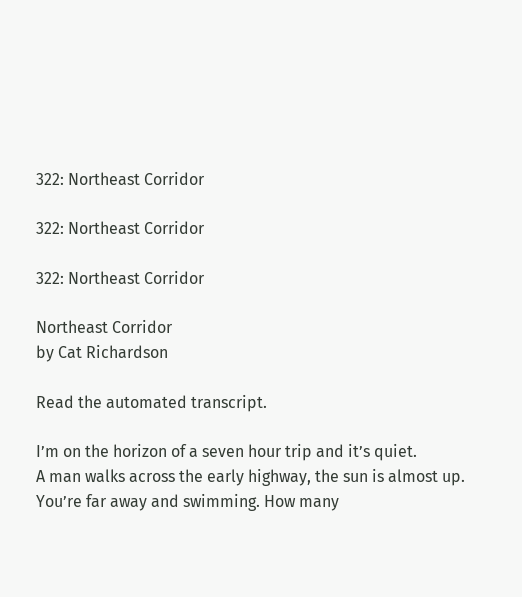322: Northeast Corridor

322: Northeast Corridor

322: Northeast Corridor

Northeast Corridor
by Cat Richardson

Read the automated transcript.

I’m on the horizon of a seven hour trip and it’s quiet.
A man walks across the early highway, the sun is almost up.
You’re far away and swimming. How many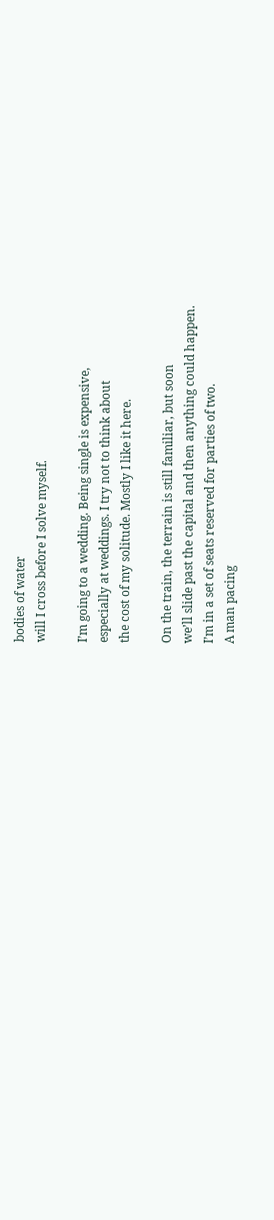bodies of water
will I cross before I solve myself.

I’m going to a wedding. Being single is expensive,
especially at weddings. I try not to think about
the cost of my solitude. Mostly I like it here.

On the train, the terrain is still familiar, but soon
we’ll slide past the capital and then anything could happen.
I’m in a set of seats reserved for parties of two.
A man pacing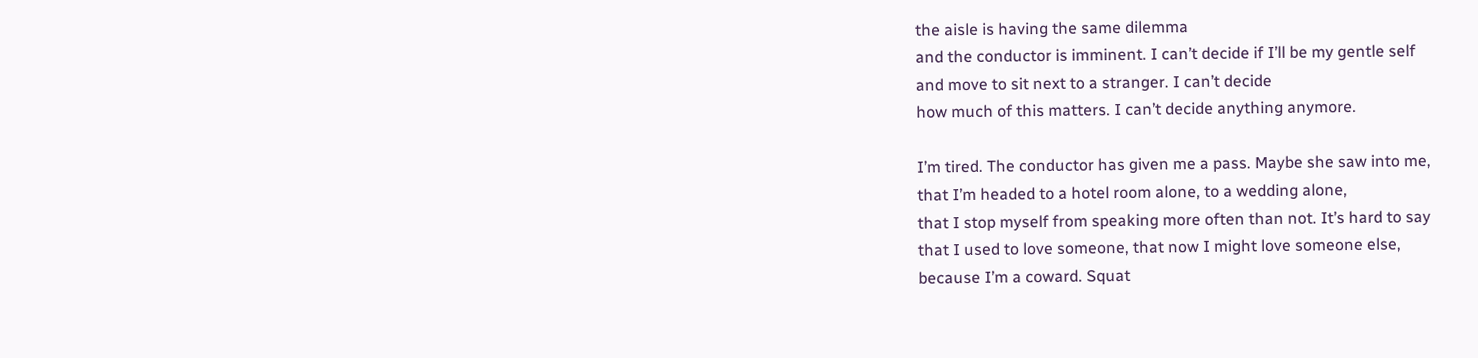the aisle is having the same dilemma
and the conductor is imminent. I can’t decide if I’ll be my gentle self
and move to sit next to a stranger. I can’t decide
how much of this matters. I can’t decide anything anymore.

I’m tired. The conductor has given me a pass. Maybe she saw into me,
that I’m headed to a hotel room alone, to a wedding alone,
that I stop myself from speaking more often than not. It’s hard to say
that I used to love someone, that now I might love someone else,
because I’m a coward. Squat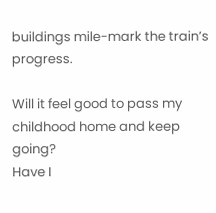buildings mile-mark the train’s progress.

Will it feel good to pass my childhood home and keep going?
Have I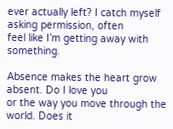ever actually left? I catch myself asking permission, often
feel like I’m getting away with something.

Absence makes the heart grow absent. Do I love you
or the way you move through the world. Does it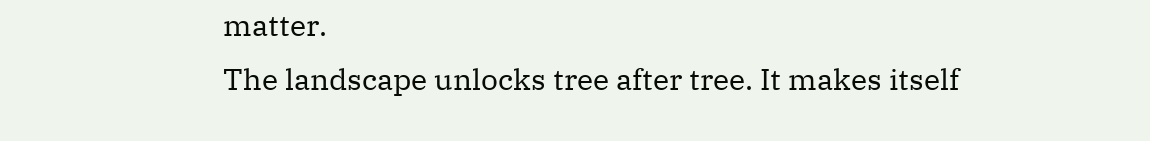matter.
The landscape unlocks tree after tree. It makes itself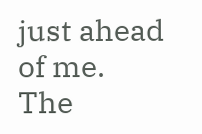just ahead of me.
The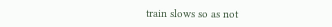train slows so as not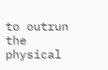to outrun the physical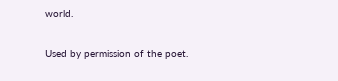world.

Used by permission of the poet.